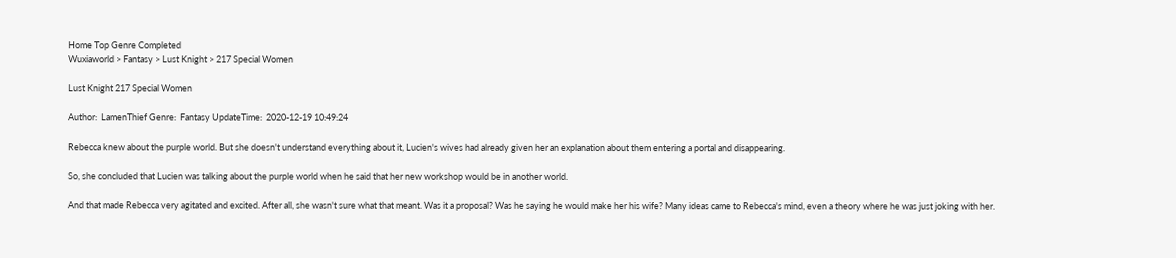Home Top Genre Completed
Wuxiaworld > Fantasy > Lust Knight > 217 Special Women

Lust Knight 217 Special Women

Author:  LamenThief Genre:  Fantasy UpdateTime:  2020-12-19 10:49:24

Rebecca knew about the purple world. But she doesn't understand everything about it, Lucien's wives had already given her an explanation about them entering a portal and disappearing.

So, she concluded that Lucien was talking about the purple world when he said that her new workshop would be in another world.

And that made Rebecca very agitated and excited. After all, she wasn't sure what that meant. Was it a proposal? Was he saying he would make her his wife? Many ideas came to Rebecca's mind, even a theory where he was just joking with her.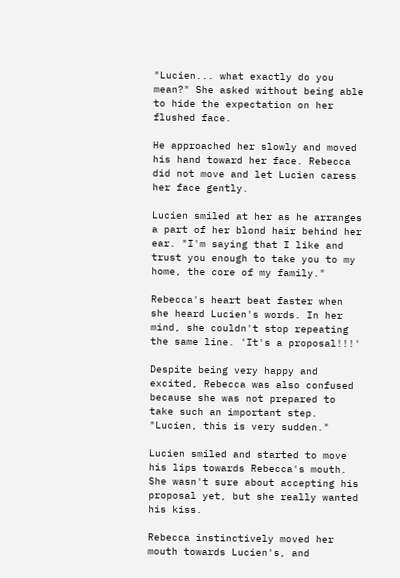"Lucien... what exactly do you mean?" She asked without being able to hide the expectation on her flushed face.

He approached her slowly and moved his hand toward her face. Rebecca did not move and let Lucien caress her face gently.

Lucien smiled at her as he arranges a part of her blond hair behind her ear. "I'm saying that I like and trust you enough to take you to my home, the core of my family."

Rebecca's heart beat faster when she heard Lucien's words. In her mind, she couldn't stop repeating the same line. 'It's a proposal!!!'

Despite being very happy and excited, Rebecca was also confused because she was not prepared to take such an important step. "Lucien, this is very sudden."

Lucien smiled and started to move his lips towards Rebecca's mouth. She wasn't sure about accepting his proposal yet, but she really wanted his kiss.

Rebecca instinctively moved her mouth towards Lucien's, and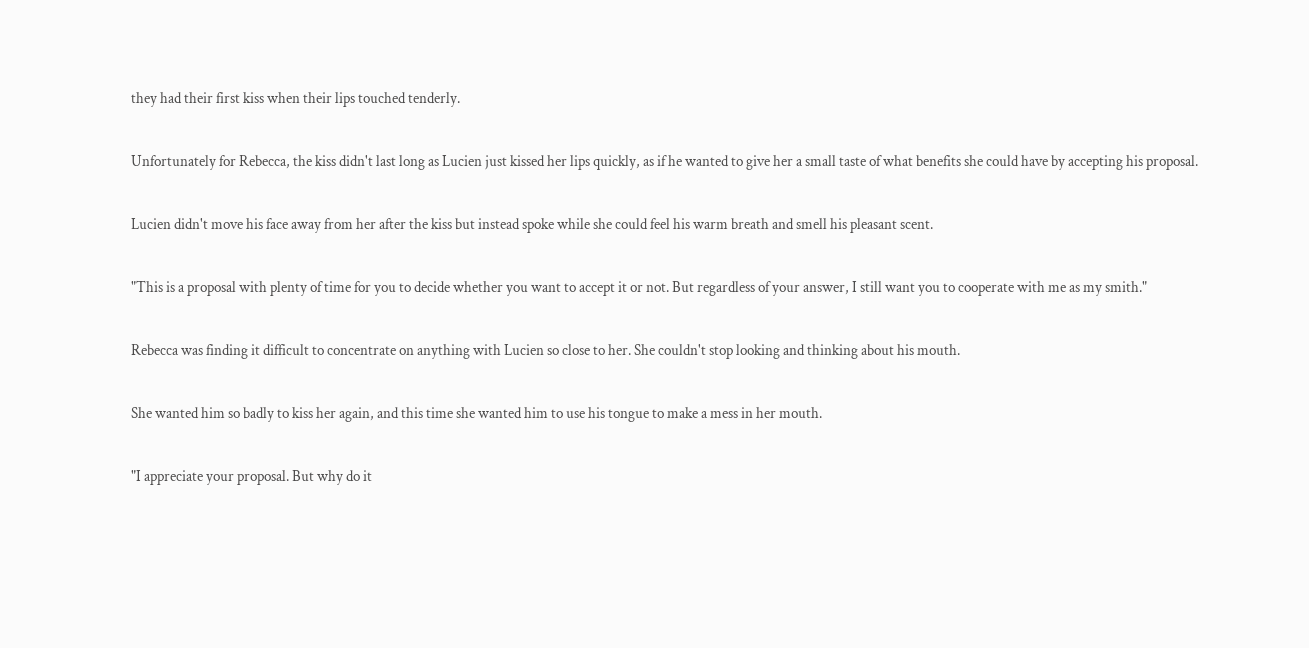they had their first kiss when their lips touched tenderly.

Unfortunately for Rebecca, the kiss didn't last long as Lucien just kissed her lips quickly, as if he wanted to give her a small taste of what benefits she could have by accepting his proposal.

Lucien didn't move his face away from her after the kiss but instead spoke while she could feel his warm breath and smell his pleasant scent.

"This is a proposal with plenty of time for you to decide whether you want to accept it or not. But regardless of your answer, I still want you to cooperate with me as my smith."

Rebecca was finding it difficult to concentrate on anything with Lucien so close to her. She couldn't stop looking and thinking about his mouth.

She wanted him so badly to kiss her again, and this time she wanted him to use his tongue to make a mess in her mouth.

"I appreciate your proposal. But why do it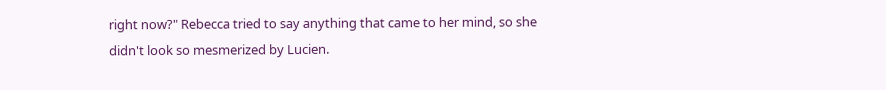right now?" Rebecca tried to say anything that came to her mind, so she didn't look so mesmerized by Lucien.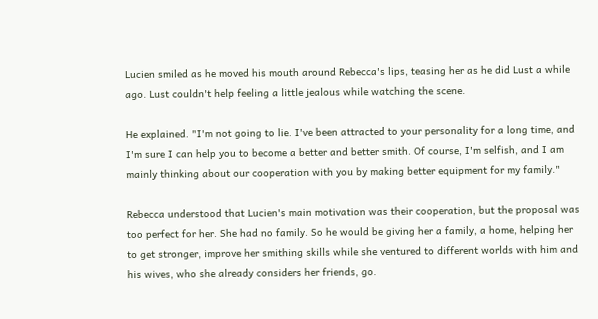Lucien smiled as he moved his mouth around Rebecca's lips, teasing her as he did Lust a while ago. Lust couldn't help feeling a little jealous while watching the scene.

He explained. "I'm not going to lie. I've been attracted to your personality for a long time, and I'm sure I can help you to become a better and better smith. Of course, I'm selfish, and I am mainly thinking about our cooperation with you by making better equipment for my family."

Rebecca understood that Lucien's main motivation was their cooperation, but the proposal was too perfect for her. She had no family. So he would be giving her a family, a home, helping her to get stronger, improve her smithing skills while she ventured to different worlds with him and his wives, who she already considers her friends, go.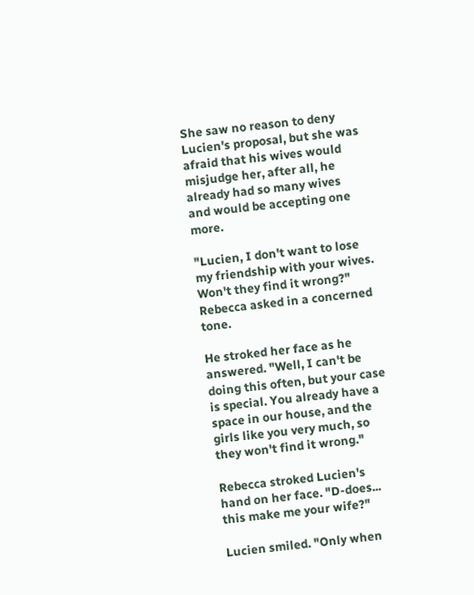She saw no reason to deny Lucien's proposal, but she was afraid that his wives would misjudge her, after all, he already had so many wives and would be accepting one more.

"Lucien, I don't want to lose my friendship with your wives. Won't they find it wrong?" Rebecca asked in a concerned tone.

He stroked her face as he answered. "Well, I can't be doing this often, but your case is special. You already have a space in our house, and the girls like you very much, so they won't find it wrong."

Rebecca stroked Lucien's hand on her face. "D-does... this make me your wife?"

Lucien smiled. "Only when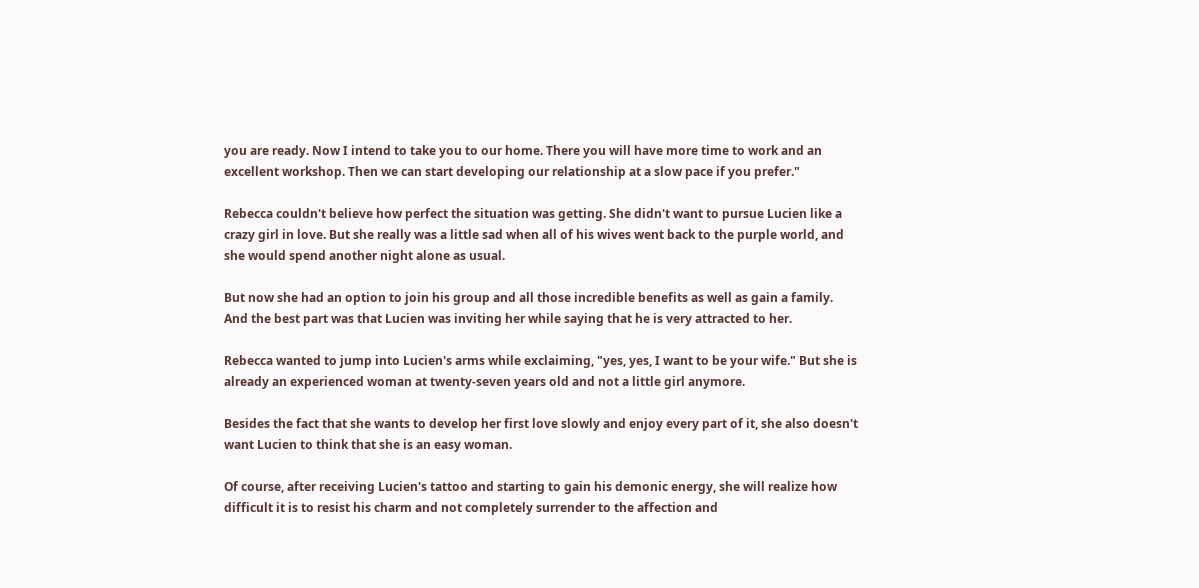you are ready. Now I intend to take you to our home. There you will have more time to work and an excellent workshop. Then we can start developing our relationship at a slow pace if you prefer."

Rebecca couldn't believe how perfect the situation was getting. She didn't want to pursue Lucien like a crazy girl in love. But she really was a little sad when all of his wives went back to the purple world, and she would spend another night alone as usual.

But now she had an option to join his group and all those incredible benefits as well as gain a family. And the best part was that Lucien was inviting her while saying that he is very attracted to her.

Rebecca wanted to jump into Lucien's arms while exclaiming, "yes, yes, I want to be your wife." But she is already an experienced woman at twenty-seven years old and not a little girl anymore.

Besides the fact that she wants to develop her first love slowly and enjoy every part of it, she also doesn't want Lucien to think that she is an easy woman.

Of course, after receiving Lucien's tattoo and starting to gain his demonic energy, she will realize how difficult it is to resist his charm and not completely surrender to the affection and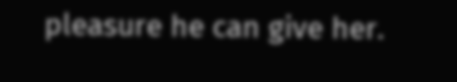pleasure he can give her.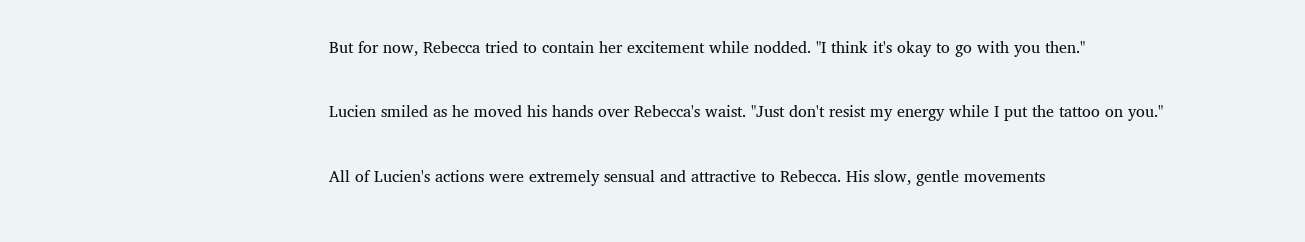But for now, Rebecca tried to contain her excitement while nodded. "I think it's okay to go with you then."

Lucien smiled as he moved his hands over Rebecca's waist. "Just don't resist my energy while I put the tattoo on you."

All of Lucien's actions were extremely sensual and attractive to Rebecca. His slow, gentle movements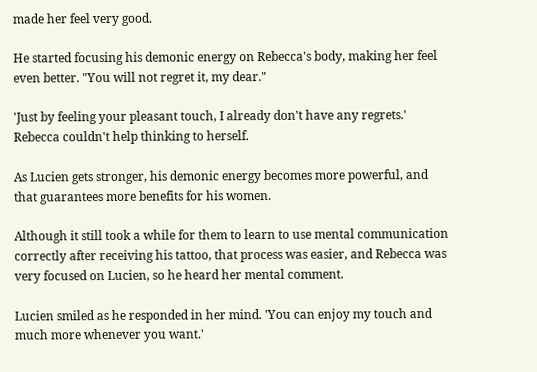made her feel very good.

He started focusing his demonic energy on Rebecca's body, making her feel even better. "You will not regret it, my dear."

'Just by feeling your pleasant touch, I already don't have any regrets.' Rebecca couldn't help thinking to herself.

As Lucien gets stronger, his demonic energy becomes more powerful, and that guarantees more benefits for his women.

Although it still took a while for them to learn to use mental communication correctly after receiving his tattoo, that process was easier, and Rebecca was very focused on Lucien, so he heard her mental comment.

Lucien smiled as he responded in her mind. 'You can enjoy my touch and much more whenever you want.'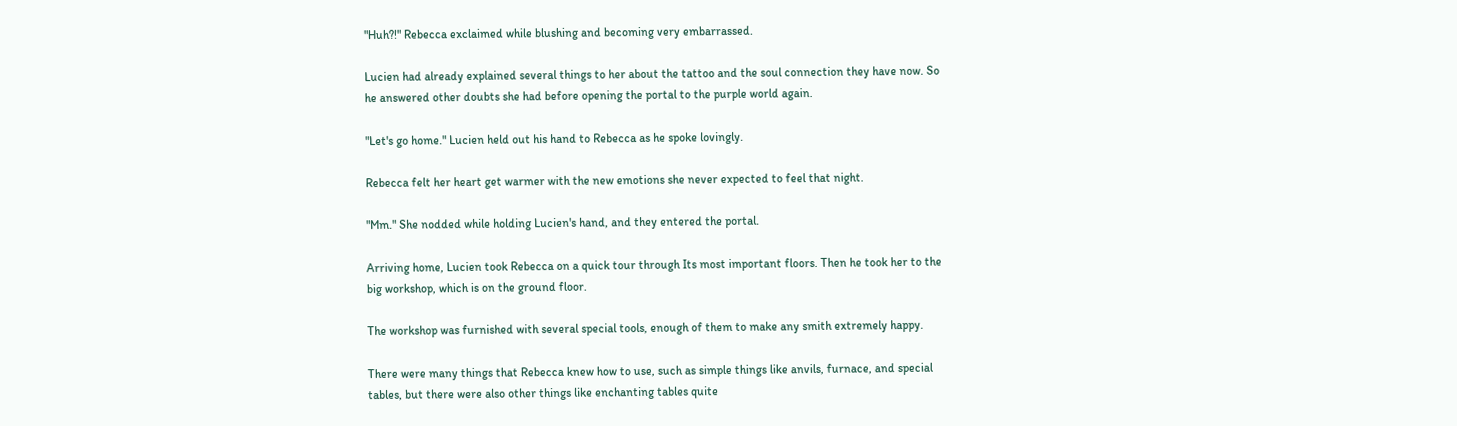"Huh?!" Rebecca exclaimed while blushing and becoming very embarrassed.

Lucien had already explained several things to her about the tattoo and the soul connection they have now. So he answered other doubts she had before opening the portal to the purple world again.

"Let's go home." Lucien held out his hand to Rebecca as he spoke lovingly.

Rebecca felt her heart get warmer with the new emotions she never expected to feel that night.

"Mm." She nodded while holding Lucien's hand, and they entered the portal.

Arriving home, Lucien took Rebecca on a quick tour through Its most important floors. Then he took her to the big workshop, which is on the ground floor.

The workshop was furnished with several special tools, enough of them to make any smith extremely happy.

There were many things that Rebecca knew how to use, such as simple things like anvils, furnace, and special tables, but there were also other things like enchanting tables quite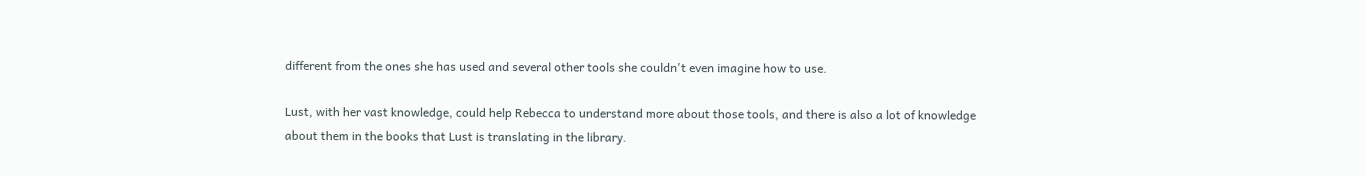different from the ones she has used and several other tools she couldn't even imagine how to use.

Lust, with her vast knowledge, could help Rebecca to understand more about those tools, and there is also a lot of knowledge about them in the books that Lust is translating in the library.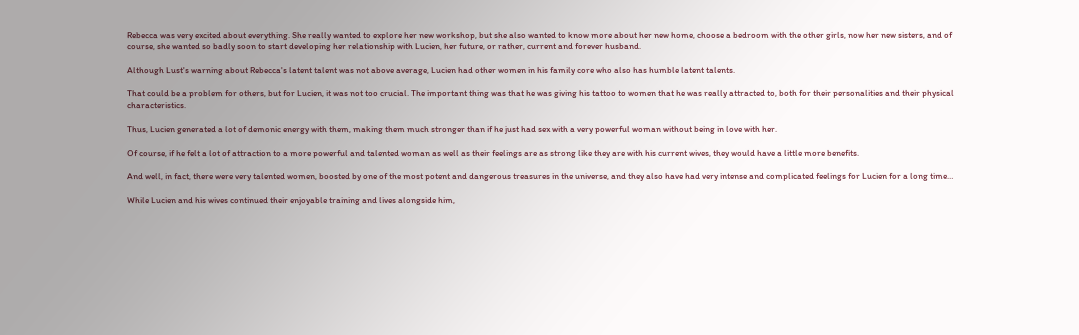Rebecca was very excited about everything. She really wanted to explore her new workshop, but she also wanted to know more about her new home, choose a bedroom with the other girls, now her new sisters, and of course, she wanted so badly soon to start developing her relationship with Lucien, her future, or rather, current and forever husband.

Although Lust's warning about Rebecca's latent talent was not above average, Lucien had other women in his family core who also has humble latent talents.

That could be a problem for others, but for Lucien, it was not too crucial. The important thing was that he was giving his tattoo to women that he was really attracted to, both for their personalities and their physical characteristics.

Thus, Lucien generated a lot of demonic energy with them, making them much stronger than if he just had sex with a very powerful woman without being in love with her.

Of course, if he felt a lot of attraction to a more powerful and talented woman as well as their feelings are as strong like they are with his current wives, they would have a little more benefits.

And well, in fact, there were very talented women, boosted by one of the most potent and dangerous treasures in the universe, and they also have had very intense and complicated feelings for Lucien for a long time…

While Lucien and his wives continued their enjoyable training and lives alongside him,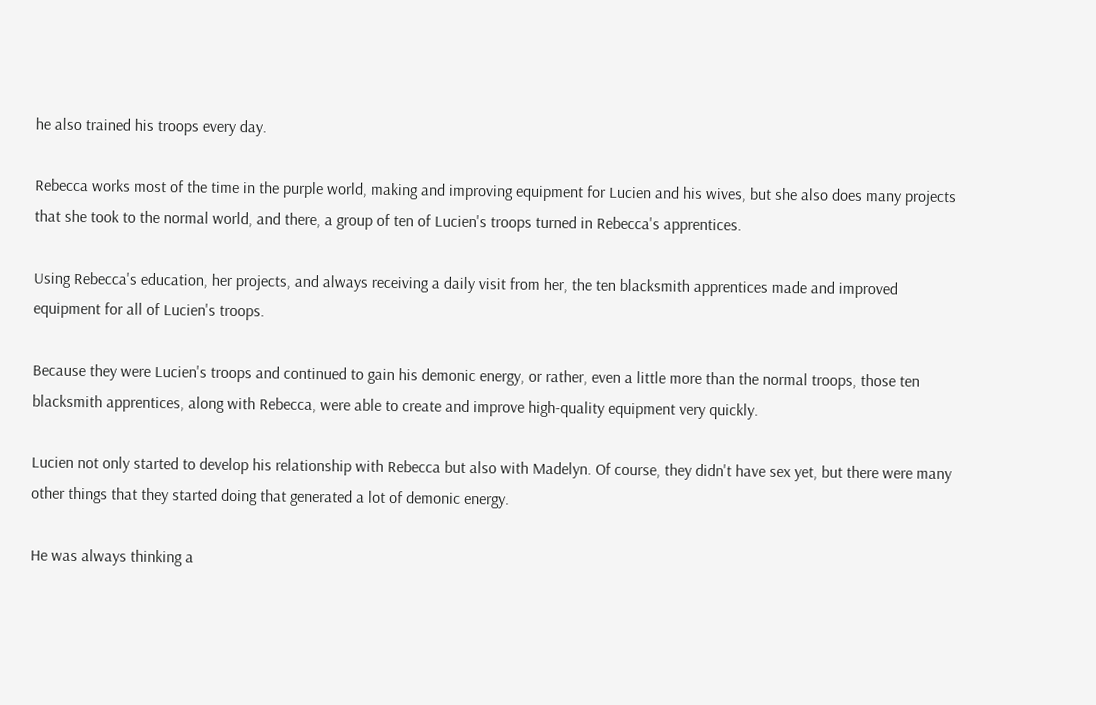he also trained his troops every day.

Rebecca works most of the time in the purple world, making and improving equipment for Lucien and his wives, but she also does many projects that she took to the normal world, and there, a group of ten of Lucien's troops turned in Rebecca's apprentices.

Using Rebecca's education, her projects, and always receiving a daily visit from her, the ten blacksmith apprentices made and improved equipment for all of Lucien's troops.

Because they were Lucien's troops and continued to gain his demonic energy, or rather, even a little more than the normal troops, those ten blacksmith apprentices, along with Rebecca, were able to create and improve high-quality equipment very quickly.

Lucien not only started to develop his relationship with Rebecca but also with Madelyn. Of course, they didn't have sex yet, but there were many other things that they started doing that generated a lot of demonic energy.

He was always thinking a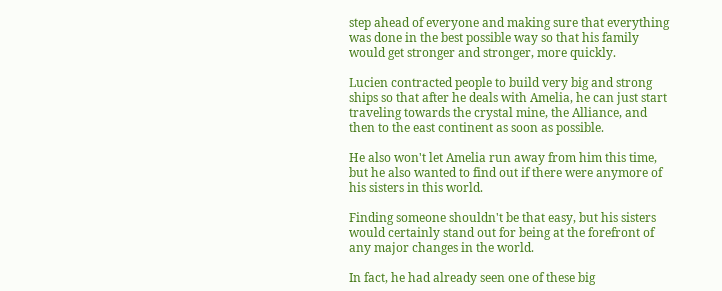step ahead of everyone and making sure that everything was done in the best possible way so that his family would get stronger and stronger, more quickly.

Lucien contracted people to build very big and strong ships so that after he deals with Amelia, he can just start traveling towards the crystal mine, the Alliance, and then to the east continent as soon as possible.

He also won't let Amelia run away from him this time, but he also wanted to find out if there were anymore of his sisters in this world.

Finding someone shouldn't be that easy, but his sisters would certainly stand out for being at the forefront of any major changes in the world.

In fact, he had already seen one of these big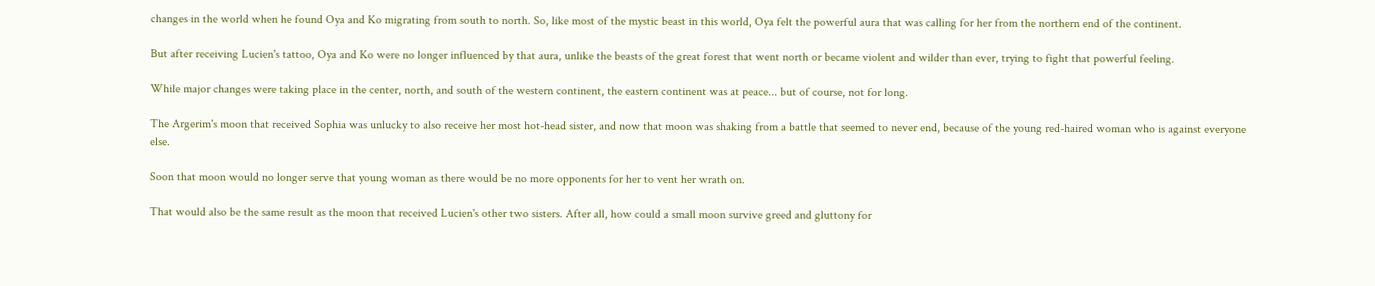changes in the world when he found Oya and Ko migrating from south to north. So, like most of the mystic beast in this world, Oya felt the powerful aura that was calling for her from the northern end of the continent.

But after receiving Lucien's tattoo, Oya and Ko were no longer influenced by that aura, unlike the beasts of the great forest that went north or became violent and wilder than ever, trying to fight that powerful feeling.

While major changes were taking place in the center, north, and south of the western continent, the eastern continent was at peace... but of course, not for long.

The Argerim's moon that received Sophia was unlucky to also receive her most hot-head sister, and now that moon was shaking from a battle that seemed to never end, because of the young red-haired woman who is against everyone else.

Soon that moon would no longer serve that young woman as there would be no more opponents for her to vent her wrath on.

That would also be the same result as the moon that received Lucien's other two sisters. After all, how could a small moon survive greed and gluttony for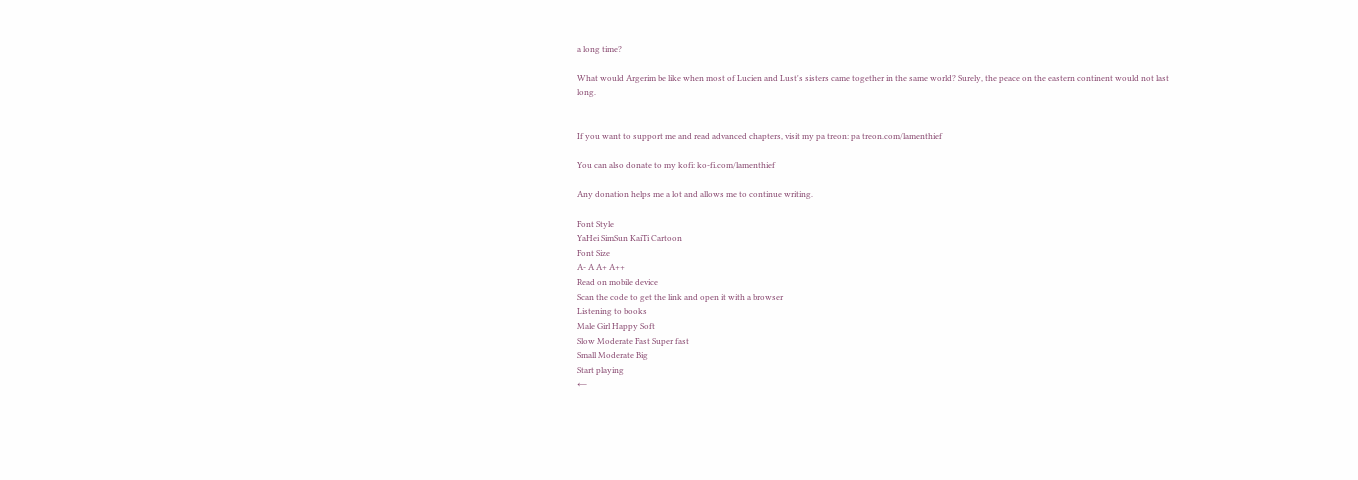a long time?

What would Argerim be like when most of Lucien and Lust's sisters came together in the same world? Surely, the peace on the eastern continent would not last long.


If you want to support me and read advanced chapters, visit my pa treon: pa treon.com/lamenthief

You can also donate to my kofi: ko-fi.com/lamenthief

Any donation helps me a lot and allows me to continue writing.

Font Style
YaHei SimSun KaiTi Cartoon
Font Size
A- A A+ A++
Read on mobile device
Scan the code to get the link and open it with a browser
Listening to books
Male Girl Happy Soft
Slow Moderate Fast Super fast
Small Moderate Big
Start playing
←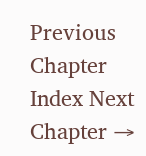Previous Chapter Index Next Chapter →